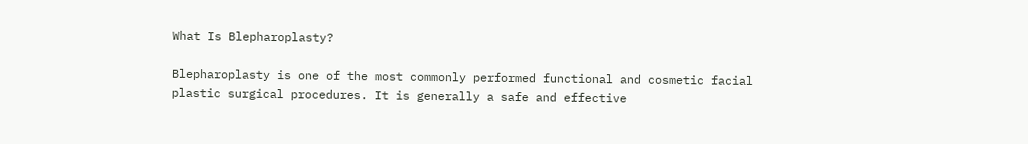What Is Blepharoplasty?

Blepharoplasty is one of the most commonly performed functional and cosmetic facial plastic surgical procedures. It is generally a safe and effective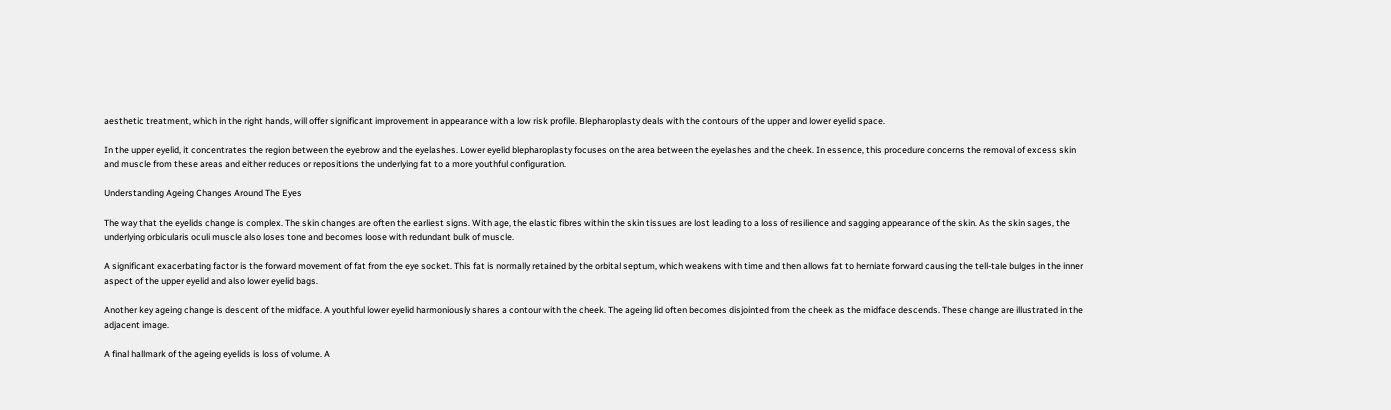aesthetic treatment, which in the right hands, will offer significant improvement in appearance with a low risk profile. Blepharoplasty deals with the contours of the upper and lower eyelid space.

In the upper eyelid, it concentrates the region between the eyebrow and the eyelashes. Lower eyelid blepharoplasty focuses on the area between the eyelashes and the cheek. In essence, this procedure concerns the removal of excess skin and muscle from these areas and either reduces or repositions the underlying fat to a more youthful configuration.

Understanding Ageing Changes Around The Eyes

The way that the eyelids change is complex. The skin changes are often the earliest signs. With age, the elastic fibres within the skin tissues are lost leading to a loss of resilience and sagging appearance of the skin. As the skin sages, the underlying orbicularis oculi muscle also loses tone and becomes loose with redundant bulk of muscle.

A significant exacerbating factor is the forward movement of fat from the eye socket. This fat is normally retained by the orbital septum, which weakens with time and then allows fat to herniate forward causing the tell-tale bulges in the inner aspect of the upper eyelid and also lower eyelid bags.

Another key ageing change is descent of the midface. A youthful lower eyelid harmoniously shares a contour with the cheek. The ageing lid often becomes disjointed from the cheek as the midface descends. These change are illustrated in the adjacent image.

A final hallmark of the ageing eyelids is loss of volume. A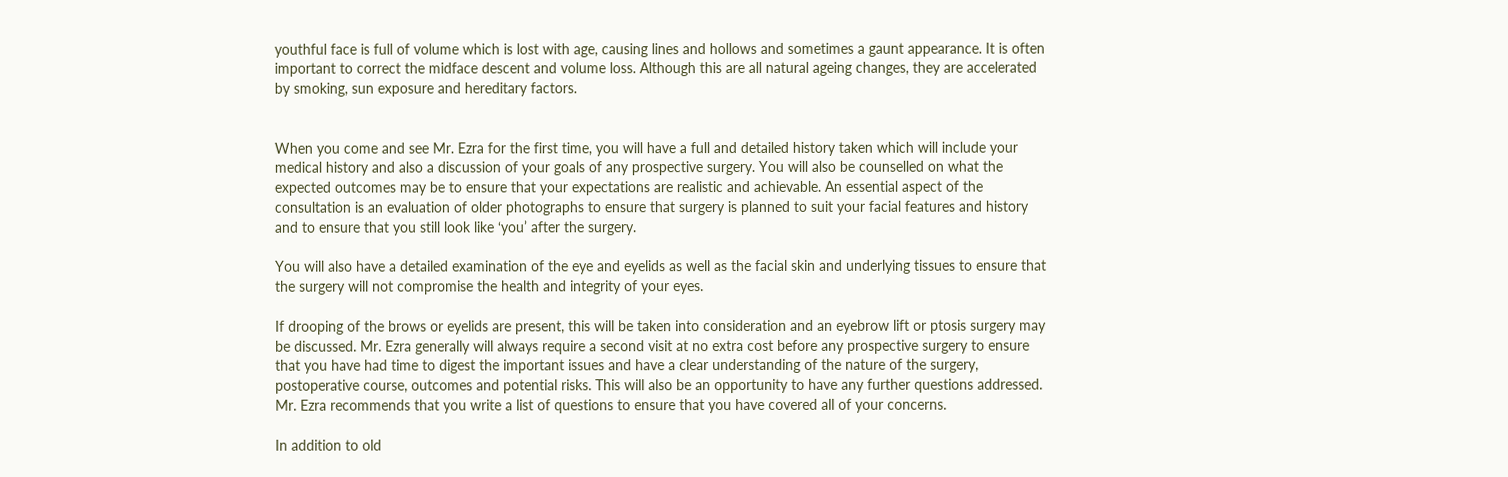youthful face is full of volume which is lost with age, causing lines and hollows and sometimes a gaunt appearance. It is often important to correct the midface descent and volume loss. Although this are all natural ageing changes, they are accelerated by smoking, sun exposure and hereditary factors.


When you come and see Mr. Ezra for the first time, you will have a full and detailed history taken which will include your medical history and also a discussion of your goals of any prospective surgery. You will also be counselled on what the expected outcomes may be to ensure that your expectations are realistic and achievable. An essential aspect of the consultation is an evaluation of older photographs to ensure that surgery is planned to suit your facial features and history and to ensure that you still look like ‘you’ after the surgery.

You will also have a detailed examination of the eye and eyelids as well as the facial skin and underlying tissues to ensure that the surgery will not compromise the health and integrity of your eyes.

If drooping of the brows or eyelids are present, this will be taken into consideration and an eyebrow lift or ptosis surgery may be discussed. Mr. Ezra generally will always require a second visit at no extra cost before any prospective surgery to ensure that you have had time to digest the important issues and have a clear understanding of the nature of the surgery, postoperative course, outcomes and potential risks. This will also be an opportunity to have any further questions addressed. Mr. Ezra recommends that you write a list of questions to ensure that you have covered all of your concerns.

In addition to old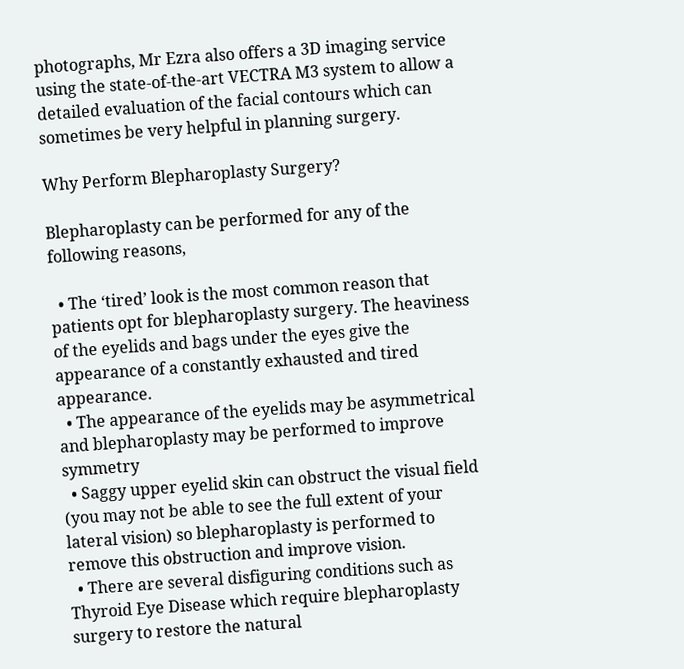photographs, Mr Ezra also offers a 3D imaging service using the state-of-the-art VECTRA M3 system to allow a detailed evaluation of the facial contours which can sometimes be very helpful in planning surgery.

Why Perform Blepharoplasty Surgery?

Blepharoplasty can be performed for any of the following reasons,

  • The ‘tired’ look is the most common reason that patients opt for blepharoplasty surgery. The heaviness of the eyelids and bags under the eyes give the appearance of a constantly exhausted and tired appearance.
  • The appearance of the eyelids may be asymmetrical and blepharoplasty may be performed to improve symmetry
  • Saggy upper eyelid skin can obstruct the visual field (you may not be able to see the full extent of your lateral vision) so blepharoplasty is performed to remove this obstruction and improve vision.
  • There are several disfiguring conditions such as Thyroid Eye Disease which require blepharoplasty surgery to restore the natural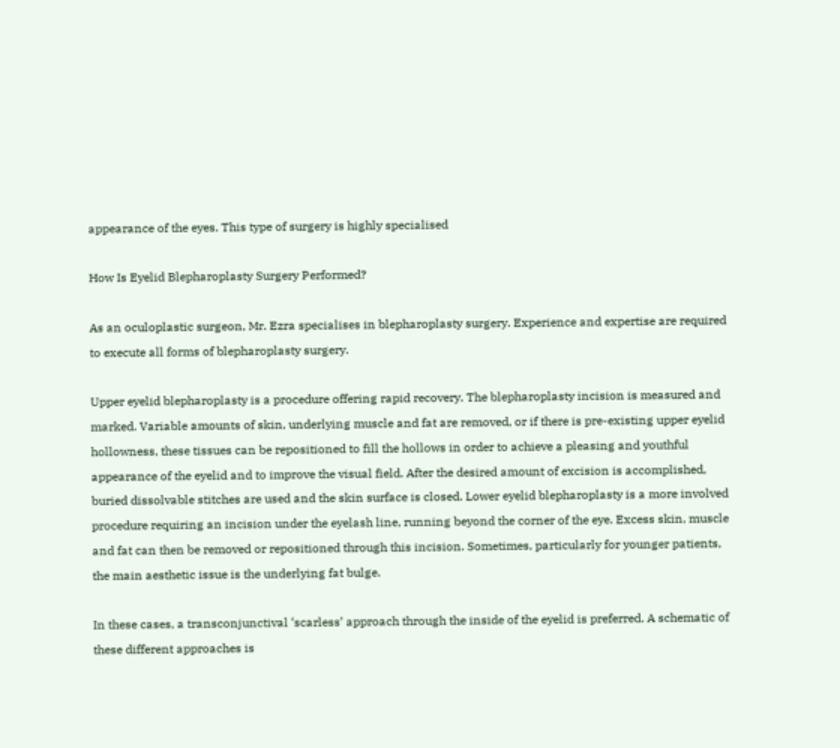appearance of the eyes. This type of surgery is highly specialised

How Is Eyelid Blepharoplasty Surgery Performed?

As an oculoplastic surgeon, Mr. Ezra specialises in blepharoplasty surgery. Experience and expertise are required to execute all forms of blepharoplasty surgery.

Upper eyelid blepharoplasty is a procedure offering rapid recovery. The blepharoplasty incision is measured and marked. Variable amounts of skin, underlying muscle and fat are removed, or if there is pre-existing upper eyelid hollowness, these tissues can be repositioned to fill the hollows in order to achieve a pleasing and youthful appearance of the eyelid and to improve the visual field. After the desired amount of excision is accomplished, buried dissolvable stitches are used and the skin surface is closed. Lower eyelid blepharoplasty is a more involved procedure requiring an incision under the eyelash line, running beyond the corner of the eye. Excess skin, muscle and fat can then be removed or repositioned through this incision. Sometimes, particularly for younger patients, the main aesthetic issue is the underlying fat bulge.

In these cases, a transconjunctival ‘scarless’ approach through the inside of the eyelid is preferred. A schematic of these different approaches is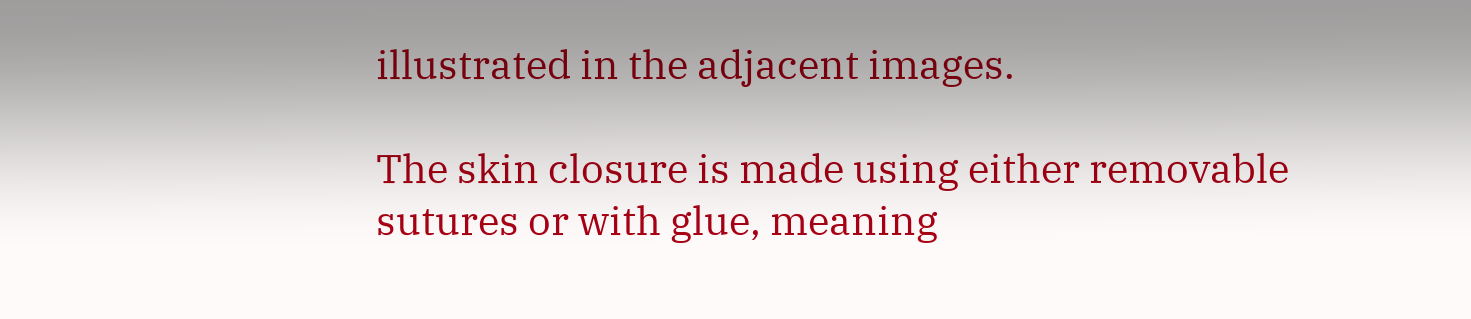illustrated in the adjacent images.

The skin closure is made using either removable sutures or with glue, meaning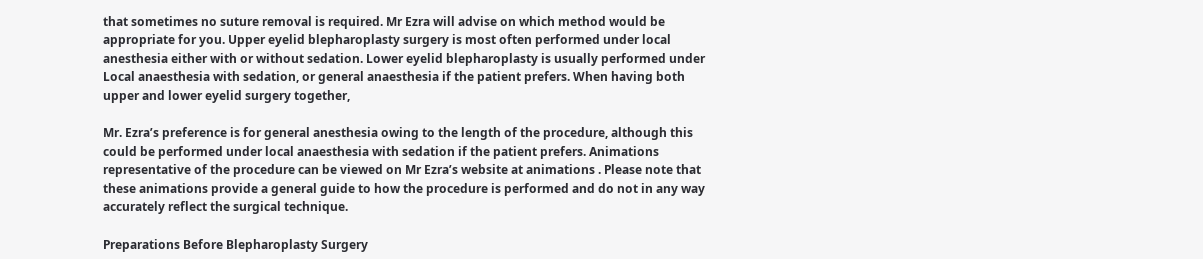that sometimes no suture removal is required. Mr Ezra will advise on which method would be appropriate for you. Upper eyelid blepharoplasty surgery is most often performed under local anesthesia either with or without sedation. Lower eyelid blepharoplasty is usually performed under Local anaesthesia with sedation, or general anaesthesia if the patient prefers. When having both upper and lower eyelid surgery together,

Mr. Ezra’s preference is for general anesthesia owing to the length of the procedure, although this could be performed under local anaesthesia with sedation if the patient prefers. Animations representative of the procedure can be viewed on Mr Ezra’s website at animations . Please note that these animations provide a general guide to how the procedure is performed and do not in any way accurately reflect the surgical technique.

Preparations Before Blepharoplasty Surgery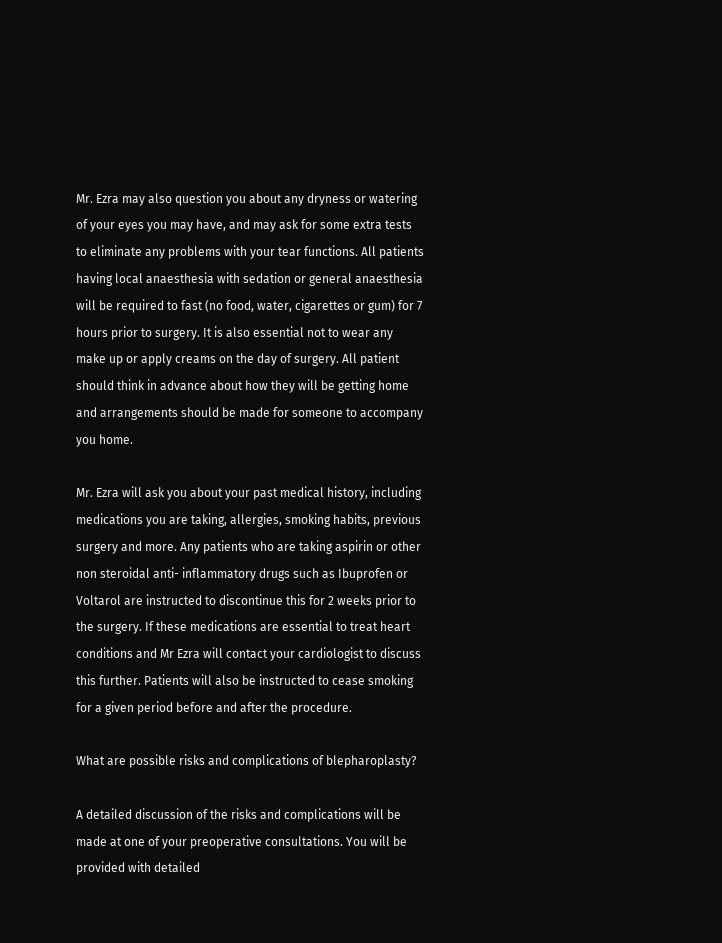Mr. Ezra may also question you about any dryness or watering of your eyes you may have, and may ask for some extra tests to eliminate any problems with your tear functions. All patients having local anaesthesia with sedation or general anaesthesia will be required to fast (no food, water, cigarettes or gum) for 7 hours prior to surgery. It is also essential not to wear any make up or apply creams on the day of surgery. All patient should think in advance about how they will be getting home and arrangements should be made for someone to accompany you home.

Mr. Ezra will ask you about your past medical history, including medications you are taking, allergies, smoking habits, previous surgery and more. Any patients who are taking aspirin or other non steroidal anti- inflammatory drugs such as Ibuprofen or Voltarol are instructed to discontinue this for 2 weeks prior to the surgery. If these medications are essential to treat heart conditions and Mr Ezra will contact your cardiologist to discuss this further. Patients will also be instructed to cease smoking for a given period before and after the procedure.

What are possible risks and complications of blepharoplasty?

A detailed discussion of the risks and complications will be made at one of your preoperative consultations. You will be provided with detailed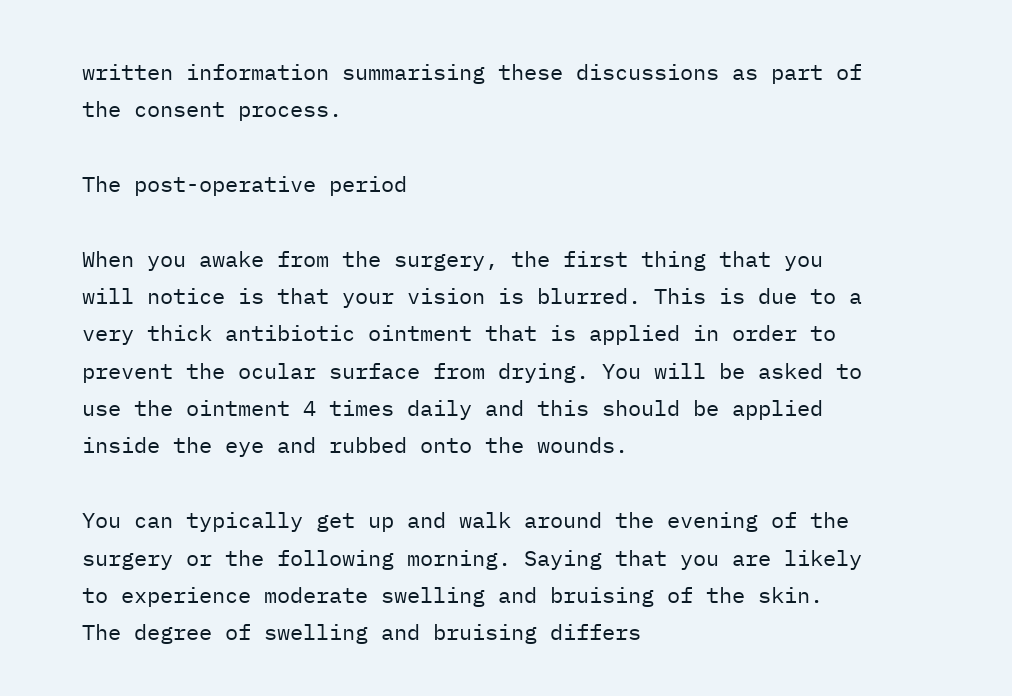written information summarising these discussions as part of the consent process.

The post-operative period

When you awake from the surgery, the first thing that you will notice is that your vision is blurred. This is due to a very thick antibiotic ointment that is applied in order to prevent the ocular surface from drying. You will be asked to use the ointment 4 times daily and this should be applied inside the eye and rubbed onto the wounds.

You can typically get up and walk around the evening of the surgery or the following morning. Saying that you are likely to experience moderate swelling and bruising of the skin. The degree of swelling and bruising differs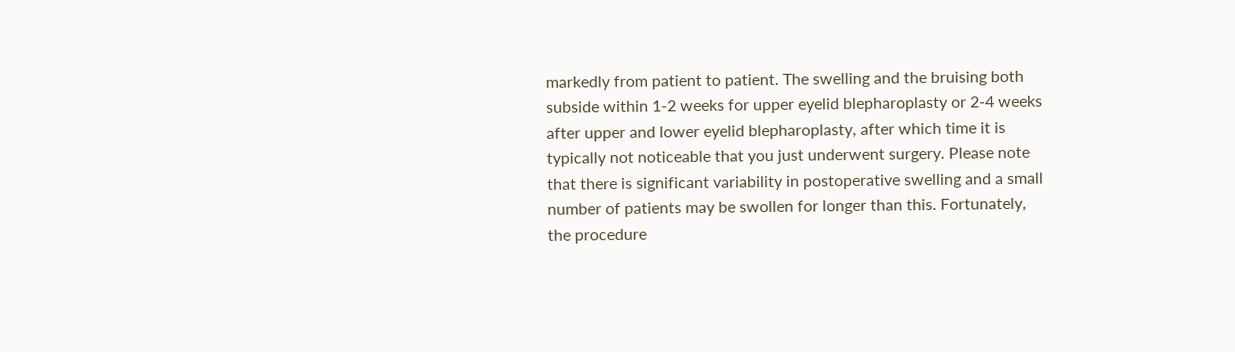markedly from patient to patient. The swelling and the bruising both subside within 1-2 weeks for upper eyelid blepharoplasty or 2-4 weeks after upper and lower eyelid blepharoplasty, after which time it is typically not noticeable that you just underwent surgery. Please note that there is significant variability in postoperative swelling and a small number of patients may be swollen for longer than this. Fortunately, the procedure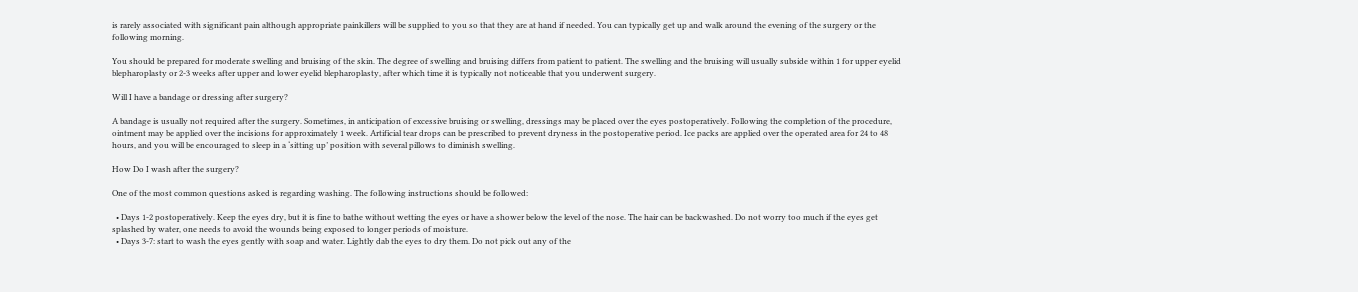is rarely associated with significant pain although appropriate painkillers will be supplied to you so that they are at hand if needed. You can typically get up and walk around the evening of the surgery or the following morning.

You should be prepared for moderate swelling and bruising of the skin. The degree of swelling and bruising differs from patient to patient. The swelling and the bruising will usually subside within 1 for upper eyelid blepharoplasty or 2-3 weeks after upper and lower eyelid blepharoplasty, after which time it is typically not noticeable that you underwent surgery.

Will I have a bandage or dressing after surgery?

A bandage is usually not required after the surgery. Sometimes, in anticipation of excessive bruising or swelling, dressings may be placed over the eyes postoperatively. Following the completion of the procedure, ointment may be applied over the incisions for approximately 1 week. Artificial tear drops can be prescribed to prevent dryness in the postoperative period. Ice packs are applied over the operated area for 24 to 48 hours, and you will be encouraged to sleep in a ‘sitting up’ position with several pillows to diminish swelling.

How Do I wash after the surgery?

One of the most common questions asked is regarding washing. The following instructions should be followed:

  • Days 1-2 postoperatively. Keep the eyes dry, but it is fine to bathe without wetting the eyes or have a shower below the level of the nose. The hair can be backwashed. Do not worry too much if the eyes get splashed by water, one needs to avoid the wounds being exposed to longer periods of moisture.
  • Days 3-7: start to wash the eyes gently with soap and water. Lightly dab the eyes to dry them. Do not pick out any of the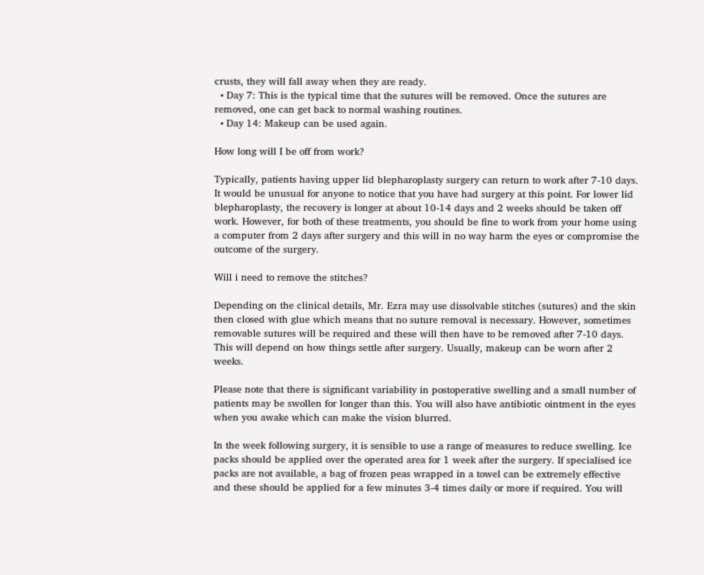crusts, they will fall away when they are ready.
  • Day 7: This is the typical time that the sutures will be removed. Once the sutures are removed, one can get back to normal washing routines.
  • Day 14: Makeup can be used again.

How long will I be off from work?

Typically, patients having upper lid blepharoplasty surgery can return to work after 7-10 days. It would be unusual for anyone to notice that you have had surgery at this point. For lower lid blepharoplasty, the recovery is longer at about 10-14 days and 2 weeks should be taken off work. However, for both of these treatments, you should be fine to work from your home using a computer from 2 days after surgery and this will in no way harm the eyes or compromise the outcome of the surgery.

Will i need to remove the stitches?

Depending on the clinical details, Mr. Ezra may use dissolvable stitches (sutures) and the skin then closed with glue which means that no suture removal is necessary. However, sometimes removable sutures will be required and these will then have to be removed after 7-10 days. This will depend on how things settle after surgery. Usually, makeup can be worn after 2 weeks.

Please note that there is significant variability in postoperative swelling and a small number of patients may be swollen for longer than this. You will also have antibiotic ointment in the eyes when you awake which can make the vision blurred.

In the week following surgery, it is sensible to use a range of measures to reduce swelling. Ice packs should be applied over the operated area for 1 week after the surgery. If specialised ice packs are not available, a bag of frozen peas wrapped in a towel can be extremely effective and these should be applied for a few minutes 3-4 times daily or more if required. You will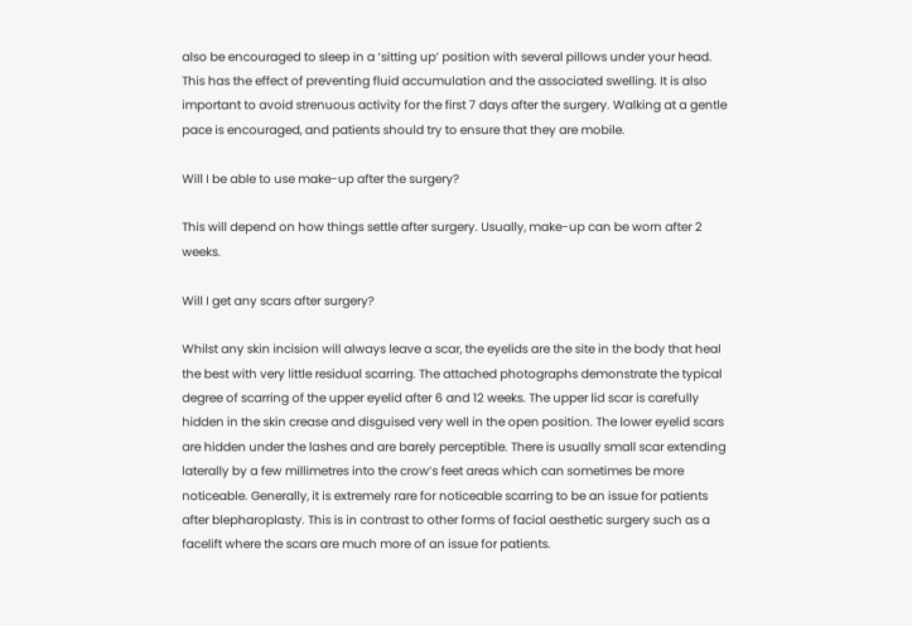also be encouraged to sleep in a ‘sitting up’ position with several pillows under your head. This has the effect of preventing fluid accumulation and the associated swelling. It is also important to avoid strenuous activity for the first 7 days after the surgery. Walking at a gentle pace is encouraged, and patients should try to ensure that they are mobile.

Will I be able to use make-up after the surgery?

This will depend on how things settle after surgery. Usually, make-up can be worn after 2 weeks.

Will I get any scars after surgery?

Whilst any skin incision will always leave a scar, the eyelids are the site in the body that heal the best with very little residual scarring. The attached photographs demonstrate the typical degree of scarring of the upper eyelid after 6 and 12 weeks. The upper lid scar is carefully hidden in the skin crease and disguised very well in the open position. The lower eyelid scars are hidden under the lashes and are barely perceptible. There is usually small scar extending laterally by a few millimetres into the crow’s feet areas which can sometimes be more noticeable. Generally, it is extremely rare for noticeable scarring to be an issue for patients after blepharoplasty. This is in contrast to other forms of facial aesthetic surgery such as a facelift where the scars are much more of an issue for patients.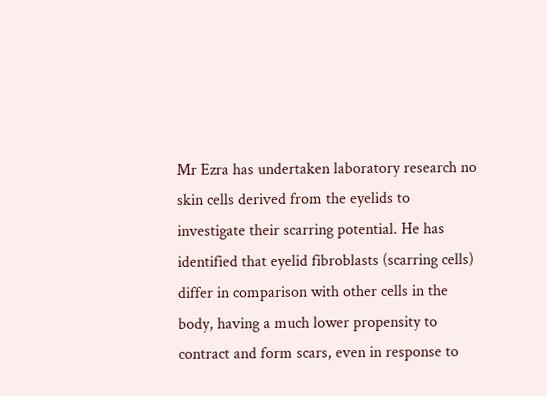Mr Ezra has undertaken laboratory research no skin cells derived from the eyelids to investigate their scarring potential. He has identified that eyelid fibroblasts (scarring cells) differ in comparison with other cells in the body, having a much lower propensity to contract and form scars, even in response to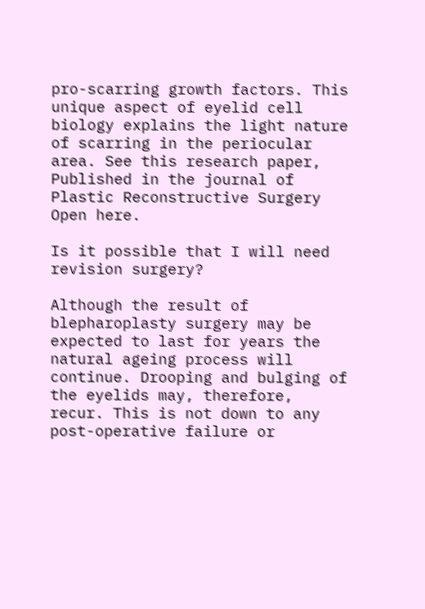pro-scarring growth factors. This unique aspect of eyelid cell biology explains the light nature of scarring in the periocular area. See this research paper, Published in the journal of Plastic Reconstructive Surgery Open here.

Is it possible that I will need revision surgery?

Although the result of blepharoplasty surgery may be expected to last for years the natural ageing process will continue. Drooping and bulging of the eyelids may, therefore, recur. This is not down to any post-operative failure or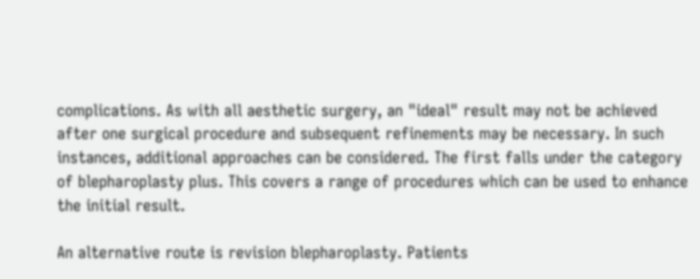complications. As with all aesthetic surgery, an "ideal" result may not be achieved after one surgical procedure and subsequent refinements may be necessary. In such instances, additional approaches can be considered. The first falls under the category of blepharoplasty plus. This covers a range of procedures which can be used to enhance the initial result.

An alternative route is revision blepharoplasty. Patients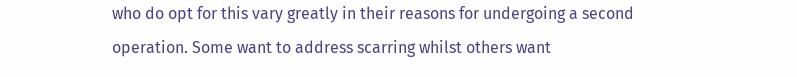who do opt for this vary greatly in their reasons for undergoing a second operation. Some want to address scarring whilst others want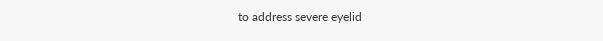to address severe eyelid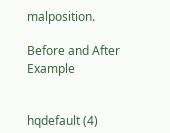malposition.

Before and After Example


hqdefault (4)